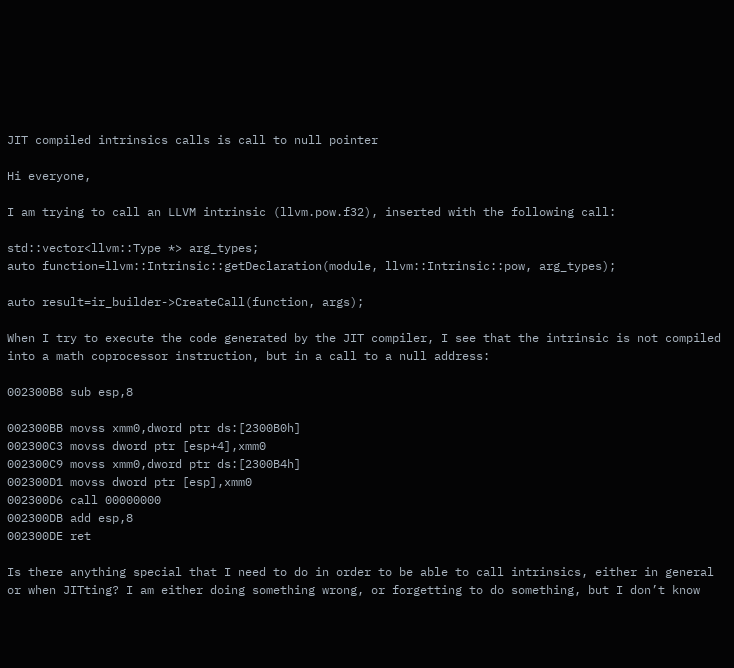JIT compiled intrinsics calls is call to null pointer

Hi everyone,

I am trying to call an LLVM intrinsic (llvm.pow.f32), inserted with the following call:

std::vector<llvm::Type *> arg_types;
auto function=llvm::Intrinsic::getDeclaration(module, llvm::Intrinsic::pow, arg_types);

auto result=ir_builder->CreateCall(function, args);

When I try to execute the code generated by the JIT compiler, I see that the intrinsic is not compiled into a math coprocessor instruction, but in a call to a null address:

002300B8 sub esp,8

002300BB movss xmm0,dword ptr ds:[2300B0h]
002300C3 movss dword ptr [esp+4],xmm0
002300C9 movss xmm0,dword ptr ds:[2300B4h]
002300D1 movss dword ptr [esp],xmm0
002300D6 call 00000000
002300DB add esp,8
002300DE ret

Is there anything special that I need to do in order to be able to call intrinsics, either in general or when JITting? I am either doing something wrong, or forgetting to do something, but I don’t know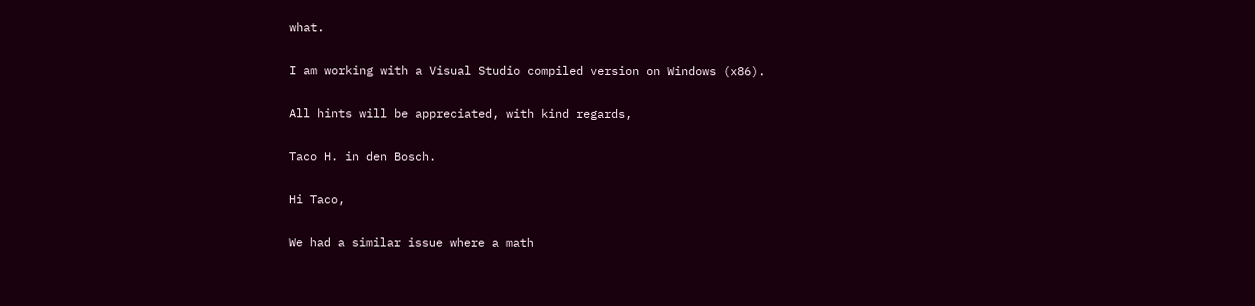what.

I am working with a Visual Studio compiled version on Windows (x86).

All hints will be appreciated, with kind regards,

Taco H. in den Bosch.

Hi Taco,

We had a similar issue where a math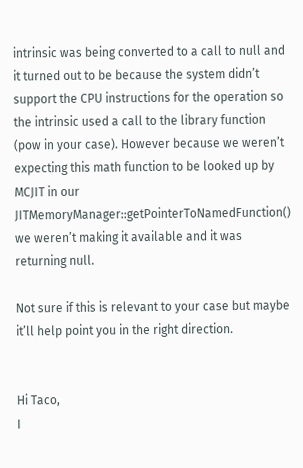intrinsic was being converted to a call to null and it turned out to be because the system didn’t support the CPU instructions for the operation so the intrinsic used a call to the library function (pow in your case). However because we weren’t expecting this math function to be looked up by MCJIT in our JITMemoryManager::getPointerToNamedFunction() we weren’t making it available and it was returning null.

Not sure if this is relevant to your case but maybe it’ll help point you in the right direction.


Hi Taco,
I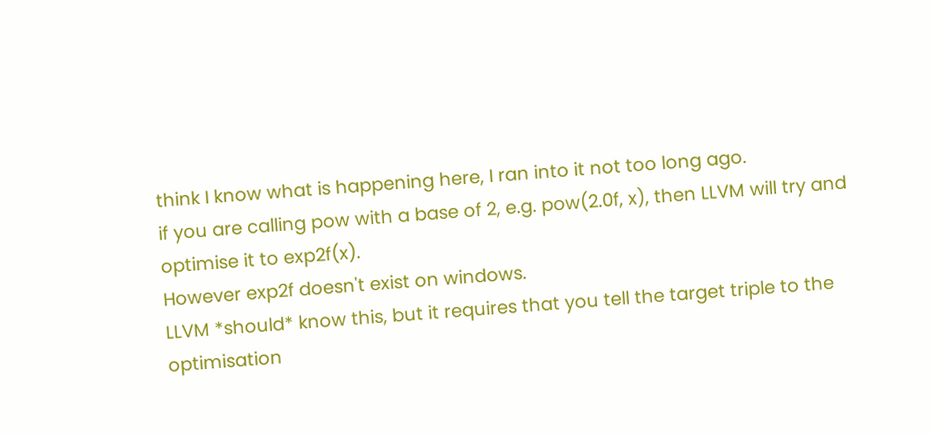think I know what is happening here, I ran into it not too long ago.
if you are calling pow with a base of 2, e.g. pow(2.0f, x), then LLVM will try and optimise it to exp2f(x).
However exp2f doesn't exist on windows.
LLVM *should* know this, but it requires that you tell the target triple to the optimisation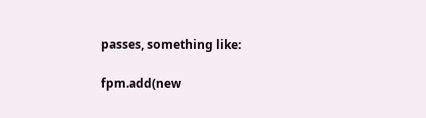passes, something like:

fpm.add(new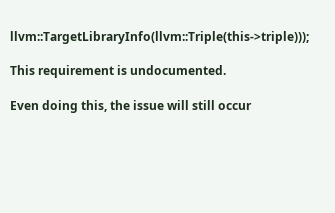llvm::TargetLibraryInfo(llvm::Triple(this->triple)));

This requirement is undocumented.

Even doing this, the issue will still occur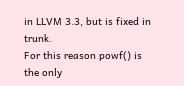in LLVM 3.3, but is fixed in trunk.
For this reason powf() is the only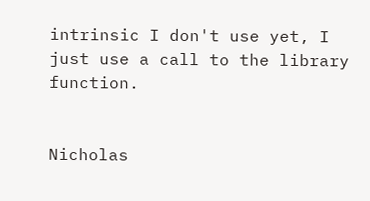intrinsic I don't use yet, I just use a call to the library function.


Nicholas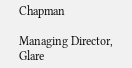Chapman

Managing Director,
Glare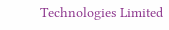Technologies Limited